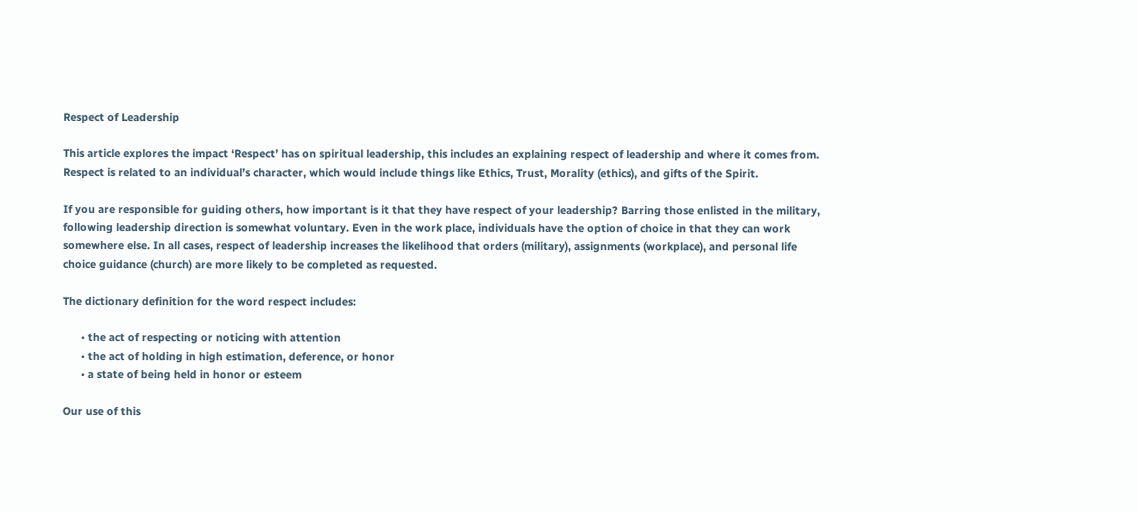Respect of Leadership

This article explores the impact ‘Respect’ has on spiritual leadership, this includes an explaining respect of leadership and where it comes from. Respect is related to an individual’s character, which would include things like Ethics, Trust, Morality (ethics), and gifts of the Spirit.

If you are responsible for guiding others, how important is it that they have respect of your leadership? Barring those enlisted in the military, following leadership direction is somewhat voluntary. Even in the work place, individuals have the option of choice in that they can work somewhere else. In all cases, respect of leadership increases the likelihood that orders (military), assignments (workplace), and personal life choice guidance (church) are more likely to be completed as requested.

The dictionary definition for the word respect includes:

      • the act of respecting or noticing with attention
      • the act of holding in high estimation, deference, or honor
      • a state of being held in honor or esteem

Our use of this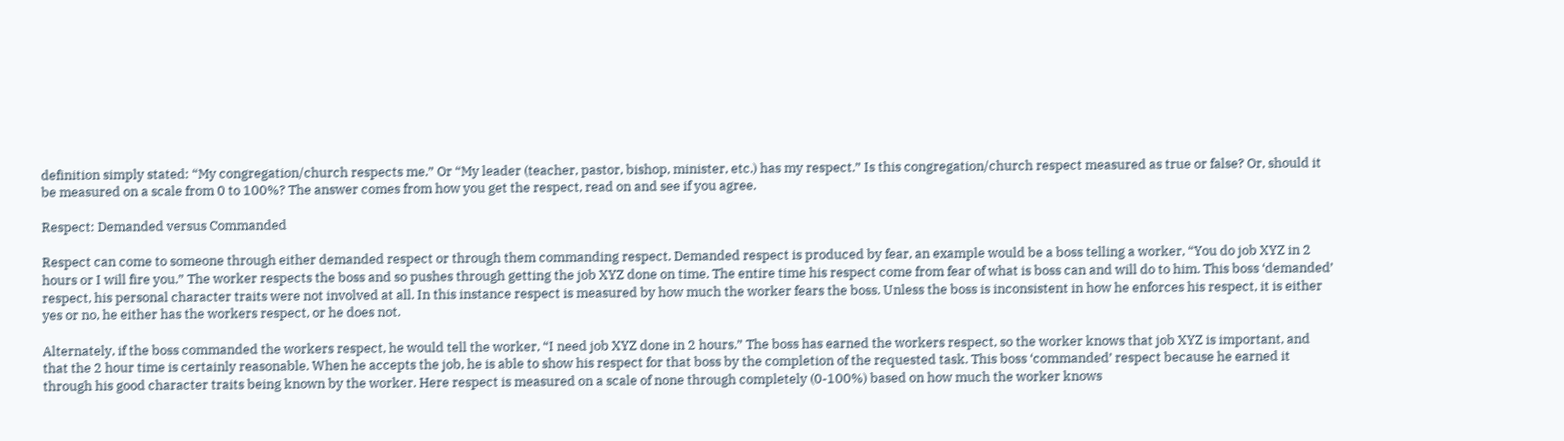definition simply stated: “My congregation/church respects me.” Or “My leader (teacher, pastor, bishop, minister, etc.) has my respect.” Is this congregation/church respect measured as true or false? Or, should it be measured on a scale from 0 to 100%? The answer comes from how you get the respect, read on and see if you agree.

Respect: Demanded versus Commanded

Respect can come to someone through either demanded respect or through them commanding respect. Demanded respect is produced by fear, an example would be a boss telling a worker, “You do job XYZ in 2 hours or I will fire you.” The worker respects the boss and so pushes through getting the job XYZ done on time. The entire time his respect come from fear of what is boss can and will do to him. This boss ‘demanded’ respect, his personal character traits were not involved at all. In this instance respect is measured by how much the worker fears the boss. Unless the boss is inconsistent in how he enforces his respect, it is either yes or no, he either has the workers respect, or he does not.

Alternately, if the boss commanded the workers respect, he would tell the worker, “I need job XYZ done in 2 hours.” The boss has earned the workers respect, so the worker knows that job XYZ is important, and that the 2 hour time is certainly reasonable. When he accepts the job, he is able to show his respect for that boss by the completion of the requested task. This boss ‘commanded’ respect because he earned it through his good character traits being known by the worker. Here respect is measured on a scale of none through completely (0-100%) based on how much the worker knows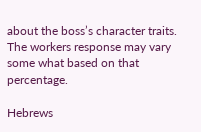about the boss’s character traits. The workers response may vary some what based on that percentage.

Hebrews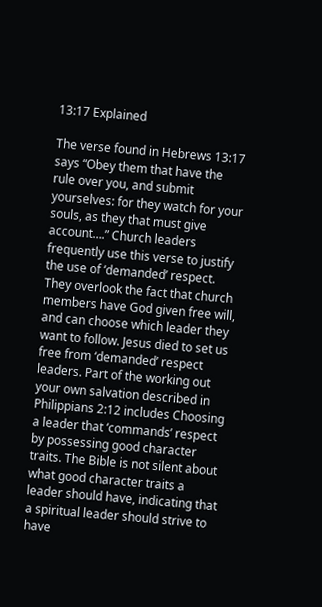13:17 Explained

The verse found in Hebrews 13:17 says “Obey them that have the rule over you, and submit yourselves: for they watch for your souls, as they that must give account….” Church leaders frequently use this verse to justify the use of ‘demanded’ respect. They overlook the fact that church members have God given free will, and can choose which leader they want to follow. Jesus died to set us free from ‘demanded’ respect leaders. Part of the working out your own salvation described in Philippians 2:12 includes Choosing a leader that ‘commands’ respect by possessing good character traits. The Bible is not silent about what good character traits a leader should have, indicating that a spiritual leader should strive to have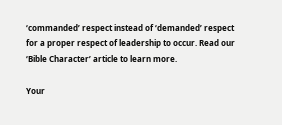‘commanded’ respect instead of ‘demanded’ respect for a proper respect of leadership to occur. Read our ‘Bible Character’ article to learn more.

Your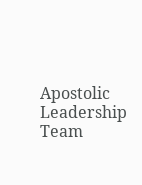Apostolic Leadership Team